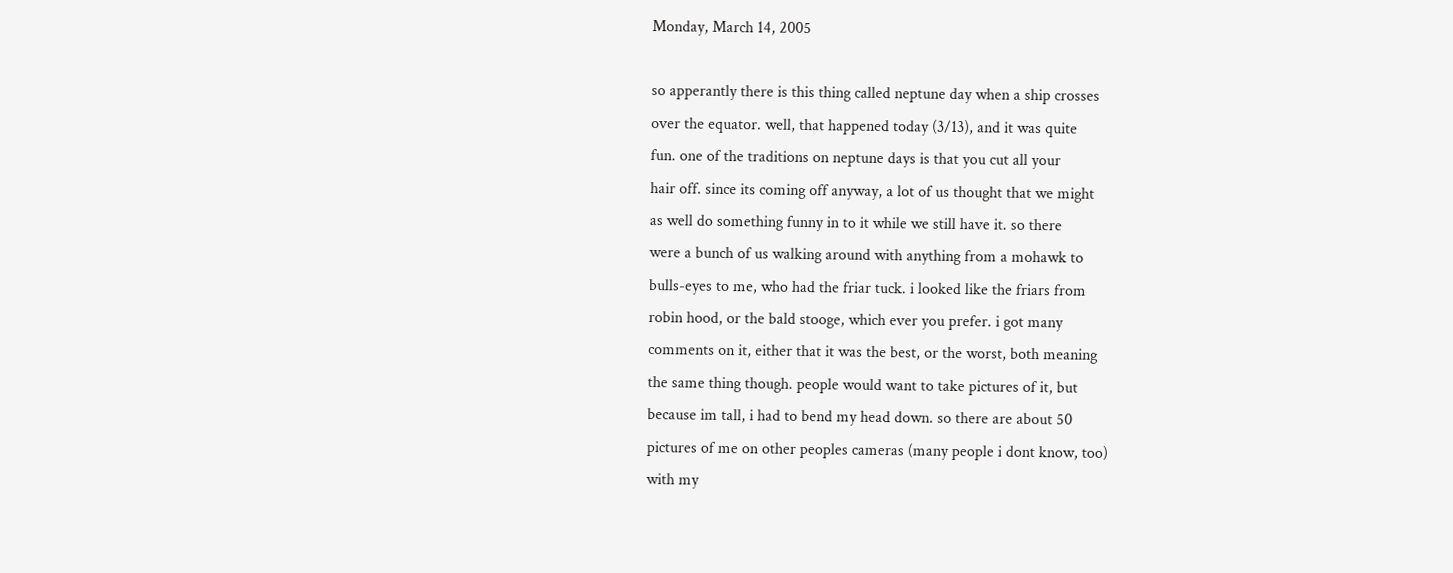Monday, March 14, 2005

so apperantly there is this thing called neptune day when a ship crosses
over the equator. well, that happened today (3/13), and it was quite
fun. one of the traditions on neptune days is that you cut all your
hair off. since its coming off anyway, a lot of us thought that we might
as well do something funny in to it while we still have it. so there
were a bunch of us walking around with anything from a mohawk to
bulls-eyes to me, who had the friar tuck. i looked like the friars from
robin hood, or the bald stooge, which ever you prefer. i got many
comments on it, either that it was the best, or the worst, both meaning
the same thing though. people would want to take pictures of it, but
because im tall, i had to bend my head down. so there are about 50
pictures of me on other peoples cameras (many people i dont know, too)
with my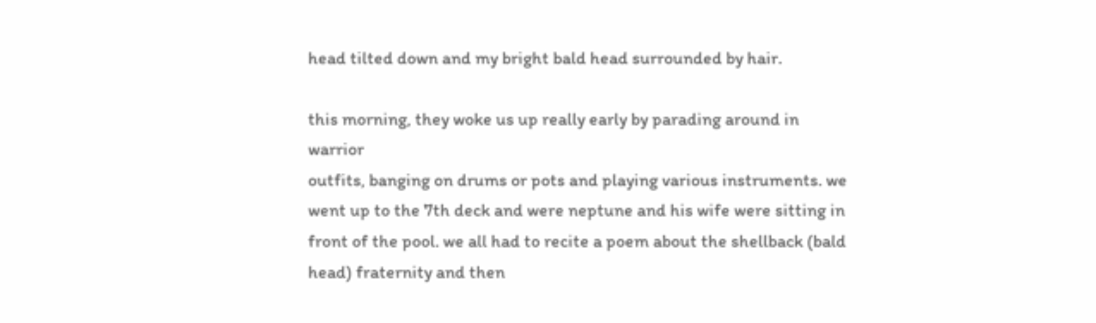head tilted down and my bright bald head surrounded by hair.

this morning, they woke us up really early by parading around in warrior
outfits, banging on drums or pots and playing various instruments. we
went up to the 7th deck and were neptune and his wife were sitting in
front of the pool. we all had to recite a poem about the shellback (bald
head) fraternity and then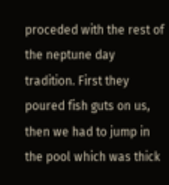proceded with the rest of the neptune day tradition. First they poured fish guts on us, then we had to jump in the pool which was thick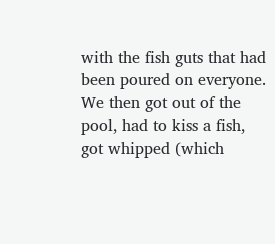with the fish guts that had been poured on everyone. We then got out of the pool, had to kiss a fish, got whipped (which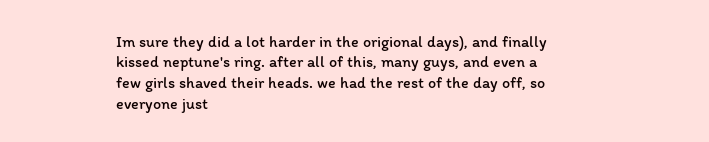Im sure they did a lot harder in the origional days), and finally kissed neptune's ring. after all of this, many guys, and even a few girls shaved their heads. we had the rest of the day off, so everyone just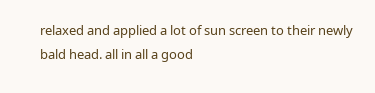relaxed and applied a lot of sun screen to their newly bald head. all in all a good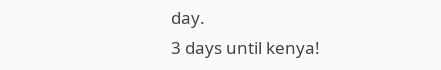day.
3 days until kenya!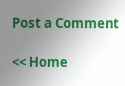Post a Comment

<< Home